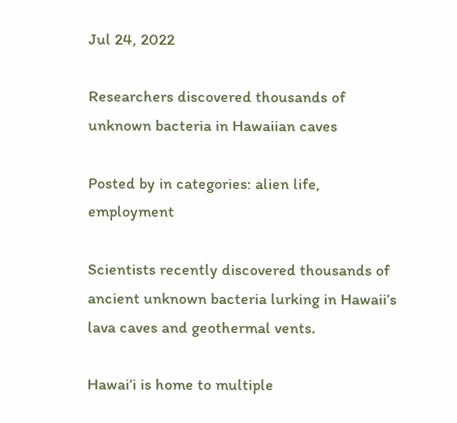Jul 24, 2022

Researchers discovered thousands of unknown bacteria in Hawaiian caves

Posted by in categories: alien life, employment

Scientists recently discovered thousands of ancient unknown bacteria lurking in Hawaii’s lava caves and geothermal vents.

Hawai’i is home to multiple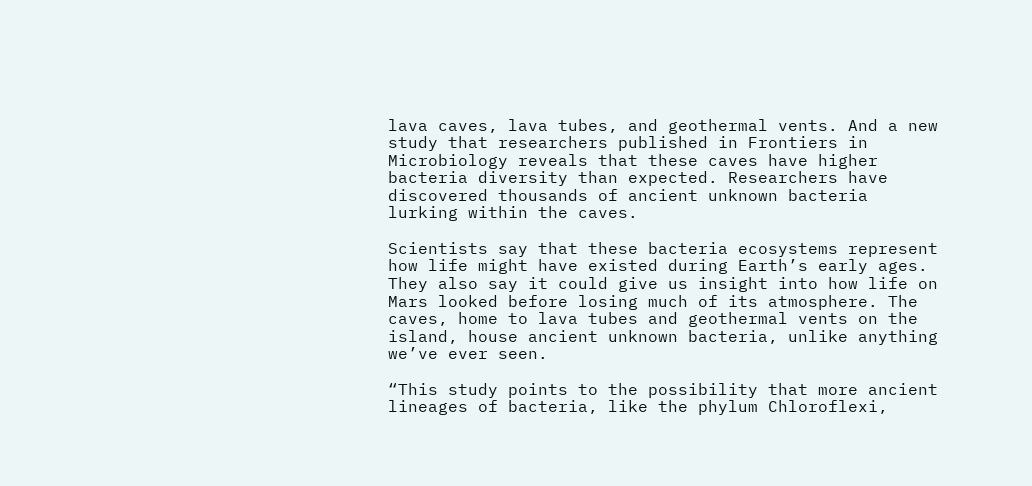lava caves, lava tubes, and geothermal vents. And a new study that researchers published in Frontiers in Microbiology reveals that these caves have higher bacteria diversity than expected. Researchers have discovered thousands of ancient unknown bacteria lurking within the caves.

Scientists say that these bacteria ecosystems represent how life might have existed during Earth’s early ages. They also say it could give us insight into how life on Mars looked before losing much of its atmosphere. The caves, home to lava tubes and geothermal vents on the island, house ancient unknown bacteria, unlike anything we’ve ever seen.

“This study points to the possibility that more ancient lineages of bacteria, like the phylum Chloroflexi,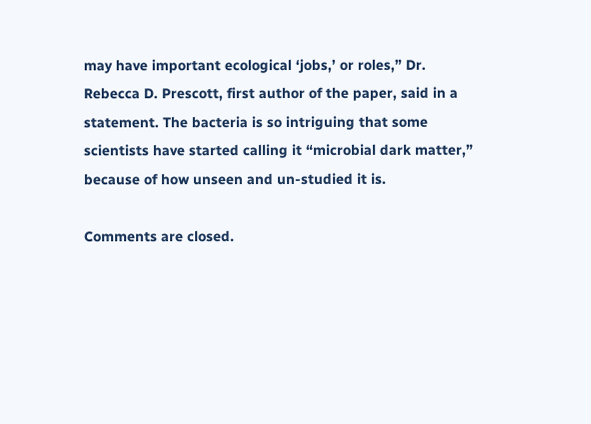may have important ecological ‘jobs,’ or roles,” Dr. Rebecca D. Prescott, first author of the paper, said in a statement. The bacteria is so intriguing that some scientists have started calling it “microbial dark matter,” because of how unseen and un-studied it is.

Comments are closed.